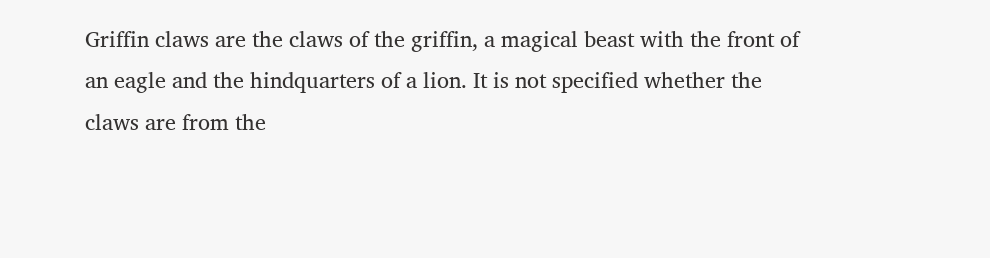Griffin claws are the claws of the griffin, a magical beast with the front of an eagle and the hindquarters of a lion. It is not specified whether the claws are from the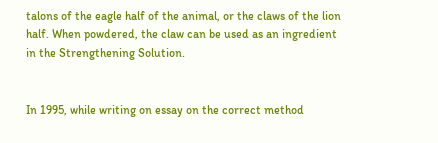talons of the eagle half of the animal, or the claws of the lion half. When powdered, the claw can be used as an ingredient in the Strengthening Solution.


In 1995, while writing on essay on the correct method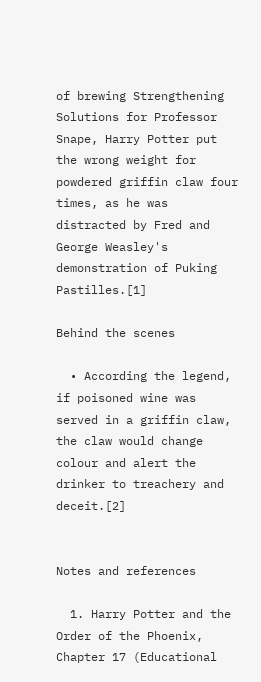of brewing Strengthening Solutions for Professor Snape, Harry Potter put the wrong weight for powdered griffin claw four times, as he was distracted by Fred and George Weasley's demonstration of Puking Pastilles.[1]

Behind the scenes

  • According the legend, if poisoned wine was served in a griffin claw, the claw would change colour and alert the drinker to treachery and deceit.[2]


Notes and references

  1. Harry Potter and the Order of the Phoenix, Chapter 17 (Educational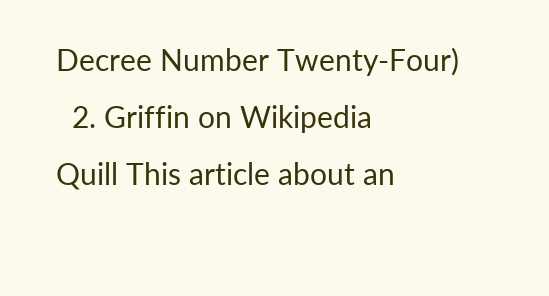Decree Number Twenty-Four)
  2. Griffin on Wikipedia
Quill This article about an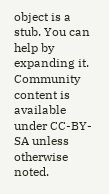object is a stub. You can help by expanding it.
Community content is available under CC-BY-SA unless otherwise noted.